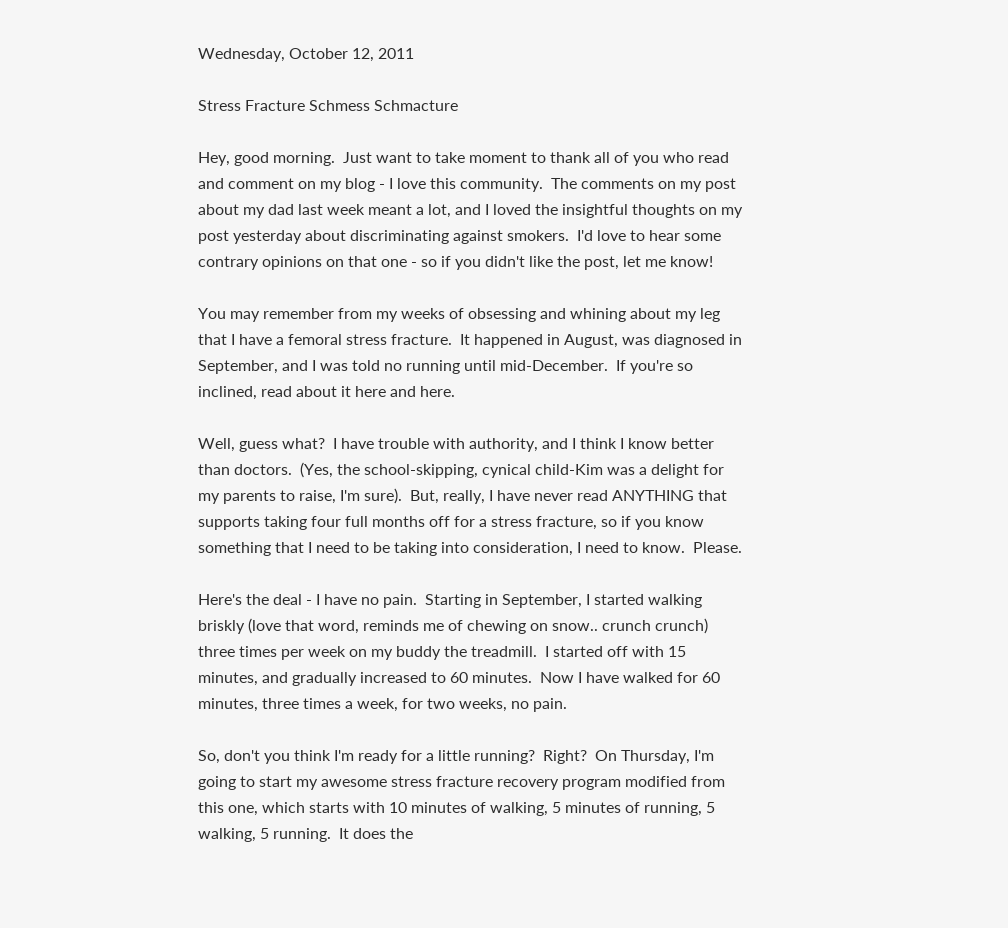Wednesday, October 12, 2011

Stress Fracture Schmess Schmacture

Hey, good morning.  Just want to take moment to thank all of you who read and comment on my blog - I love this community.  The comments on my post about my dad last week meant a lot, and I loved the insightful thoughts on my post yesterday about discriminating against smokers.  I'd love to hear some contrary opinions on that one - so if you didn't like the post, let me know!

You may remember from my weeks of obsessing and whining about my leg that I have a femoral stress fracture.  It happened in August, was diagnosed in September, and I was told no running until mid-December.  If you're so inclined, read about it here and here.

Well, guess what?  I have trouble with authority, and I think I know better than doctors.  (Yes, the school-skipping, cynical child-Kim was a delight for my parents to raise, I'm sure).  But, really, I have never read ANYTHING that supports taking four full months off for a stress fracture, so if you know something that I need to be taking into consideration, I need to know.  Please.

Here's the deal - I have no pain.  Starting in September, I started walking briskly (love that word, reminds me of chewing on snow.. crunch crunch) three times per week on my buddy the treadmill.  I started off with 15 minutes, and gradually increased to 60 minutes.  Now I have walked for 60 minutes, three times a week, for two weeks, no pain.

So, don't you think I'm ready for a little running?  Right?  On Thursday, I'm going to start my awesome stress fracture recovery program modified from this one, which starts with 10 minutes of walking, 5 minutes of running, 5 walking, 5 running.  It does the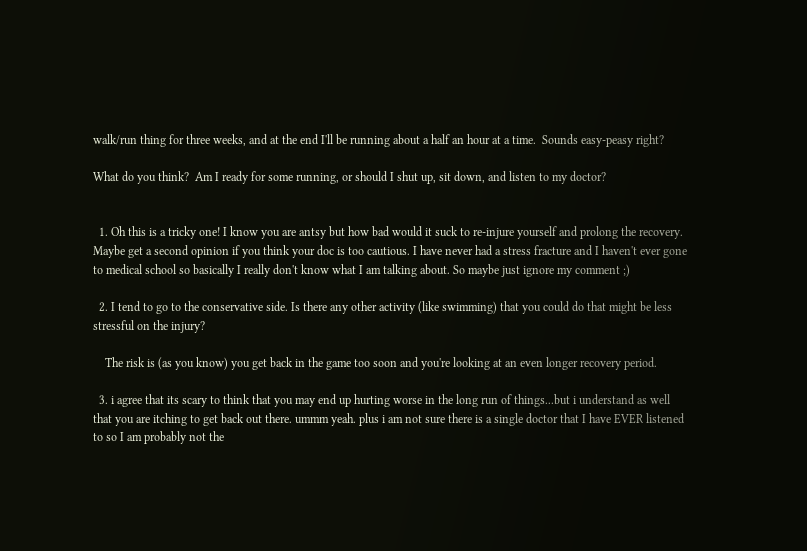walk/run thing for three weeks, and at the end I'll be running about a half an hour at a time.  Sounds easy-peasy right?

What do you think?  Am I ready for some running, or should I shut up, sit down, and listen to my doctor?


  1. Oh this is a tricky one! I know you are antsy but how bad would it suck to re-injure yourself and prolong the recovery. Maybe get a second opinion if you think your doc is too cautious. I have never had a stress fracture and I haven't ever gone to medical school so basically I really don't know what I am talking about. So maybe just ignore my comment ;)

  2. I tend to go to the conservative side. Is there any other activity (like swimming) that you could do that might be less stressful on the injury?

    The risk is (as you know) you get back in the game too soon and you're looking at an even longer recovery period.

  3. i agree that its scary to think that you may end up hurting worse in the long run of things...but i understand as well that you are itching to get back out there. ummm yeah. plus i am not sure there is a single doctor that I have EVER listened to so I am probably not the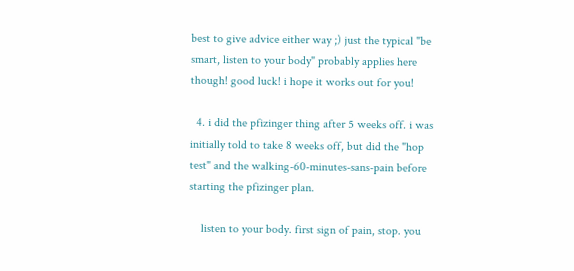best to give advice either way ;) just the typical "be smart, listen to your body" probably applies here though! good luck! i hope it works out for you!

  4. i did the pfizinger thing after 5 weeks off. i was initially told to take 8 weeks off, but did the "hop test" and the walking-60-minutes-sans-pain before starting the pfizinger plan.

    listen to your body. first sign of pain, stop. you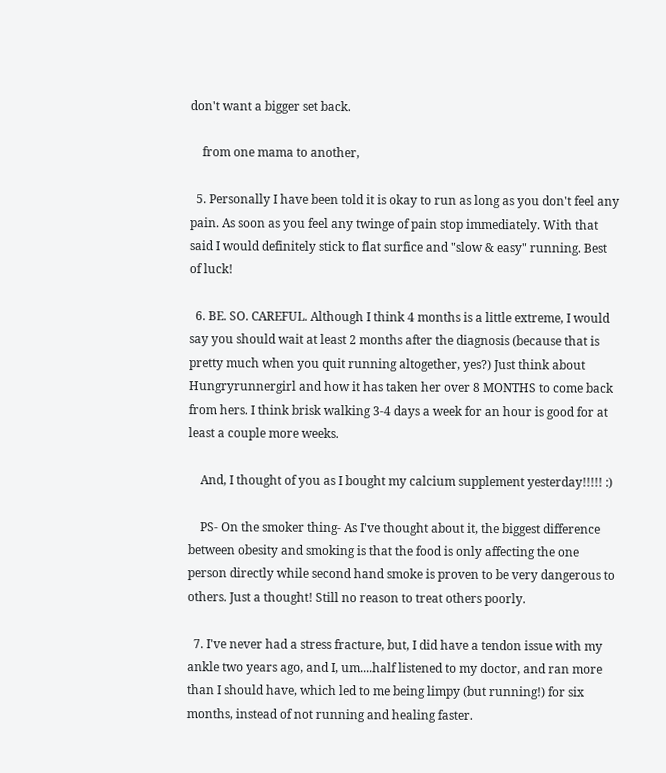don't want a bigger set back.

    from one mama to another,

  5. Personally I have been told it is okay to run as long as you don't feel any pain. As soon as you feel any twinge of pain stop immediately. With that said I would definitely stick to flat surfice and "slow & easy" running. Best of luck!

  6. BE. SO. CAREFUL. Although I think 4 months is a little extreme, I would say you should wait at least 2 months after the diagnosis (because that is pretty much when you quit running altogether, yes?) Just think about Hungryrunnergirl and how it has taken her over 8 MONTHS to come back from hers. I think brisk walking 3-4 days a week for an hour is good for at least a couple more weeks.

    And, I thought of you as I bought my calcium supplement yesterday!!!!! :)

    PS- On the smoker thing- As I've thought about it, the biggest difference between obesity and smoking is that the food is only affecting the one person directly while second hand smoke is proven to be very dangerous to others. Just a thought! Still no reason to treat others poorly.

  7. I've never had a stress fracture, but, I did have a tendon issue with my ankle two years ago, and I, um....half listened to my doctor, and ran more than I should have, which led to me being limpy (but running!) for six months, instead of not running and healing faster.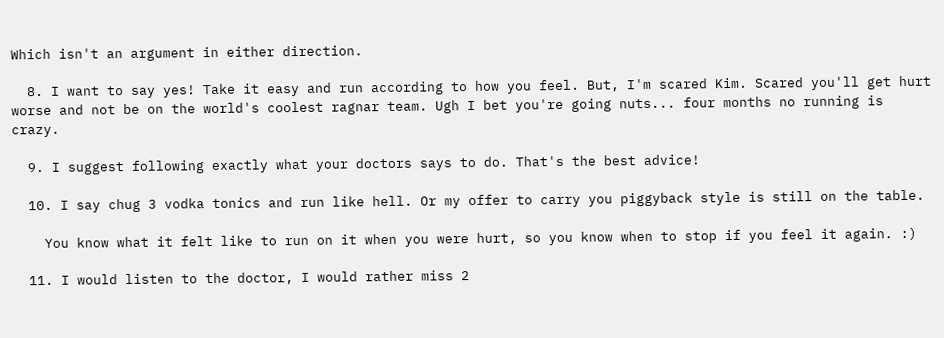Which isn't an argument in either direction.

  8. I want to say yes! Take it easy and run according to how you feel. But, I'm scared Kim. Scared you'll get hurt worse and not be on the world's coolest ragnar team. Ugh I bet you're going nuts... four months no running is crazy.

  9. I suggest following exactly what your doctors says to do. That's the best advice!

  10. I say chug 3 vodka tonics and run like hell. Or my offer to carry you piggyback style is still on the table.

    You know what it felt like to run on it when you were hurt, so you know when to stop if you feel it again. :)

  11. I would listen to the doctor, I would rather miss 2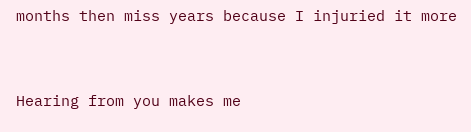months then miss years because I injuried it more


Hearing from you makes me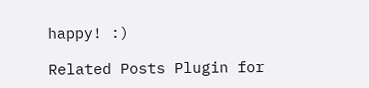happy! :)

Related Posts Plugin for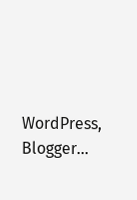WordPress, Blogger...